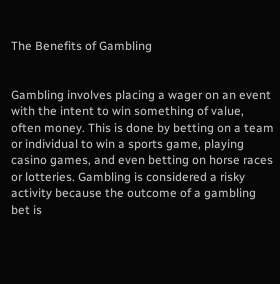The Benefits of Gambling


Gambling involves placing a wager on an event with the intent to win something of value, often money. This is done by betting on a team or individual to win a sports game, playing casino games, and even betting on horse races or lotteries. Gambling is considered a risky activity because the outcome of a gambling bet is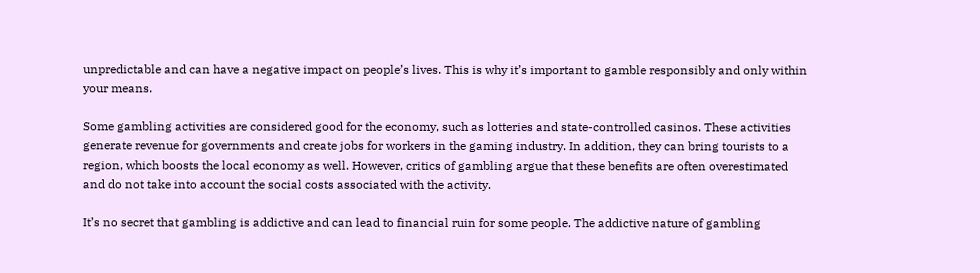unpredictable and can have a negative impact on people’s lives. This is why it’s important to gamble responsibly and only within your means.

Some gambling activities are considered good for the economy, such as lotteries and state-controlled casinos. These activities generate revenue for governments and create jobs for workers in the gaming industry. In addition, they can bring tourists to a region, which boosts the local economy as well. However, critics of gambling argue that these benefits are often overestimated and do not take into account the social costs associated with the activity.

It’s no secret that gambling is addictive and can lead to financial ruin for some people. The addictive nature of gambling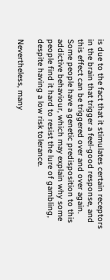is due to the fact that it stimulates certain receptors in the brain that trigger a feel-good response, and this effect can be triggered over and over again. Some people have a genetic predisposition to this addictive behaviour, which may explain why some people find it hard to resist the lure of gambling, despite having a low risk tolerance.

Nevertheless, many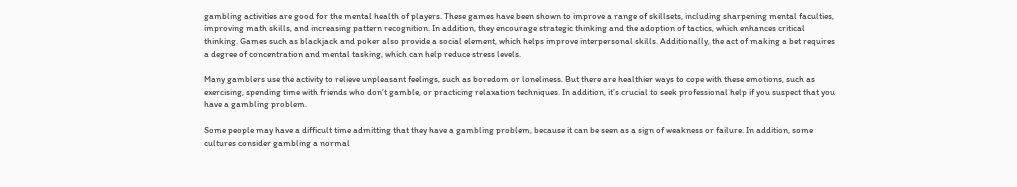gambling activities are good for the mental health of players. These games have been shown to improve a range of skillsets, including sharpening mental faculties, improving math skills, and increasing pattern recognition. In addition, they encourage strategic thinking and the adoption of tactics, which enhances critical thinking. Games such as blackjack and poker also provide a social element, which helps improve interpersonal skills. Additionally, the act of making a bet requires a degree of concentration and mental tasking, which can help reduce stress levels.

Many gamblers use the activity to relieve unpleasant feelings, such as boredom or loneliness. But there are healthier ways to cope with these emotions, such as exercising, spending time with friends who don’t gamble, or practicing relaxation techniques. In addition, it’s crucial to seek professional help if you suspect that you have a gambling problem.

Some people may have a difficult time admitting that they have a gambling problem, because it can be seen as a sign of weakness or failure. In addition, some cultures consider gambling a normal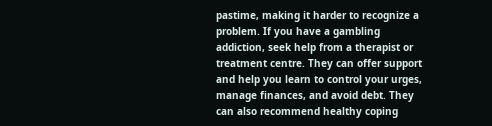pastime, making it harder to recognize a problem. If you have a gambling addiction, seek help from a therapist or treatment centre. They can offer support and help you learn to control your urges, manage finances, and avoid debt. They can also recommend healthy coping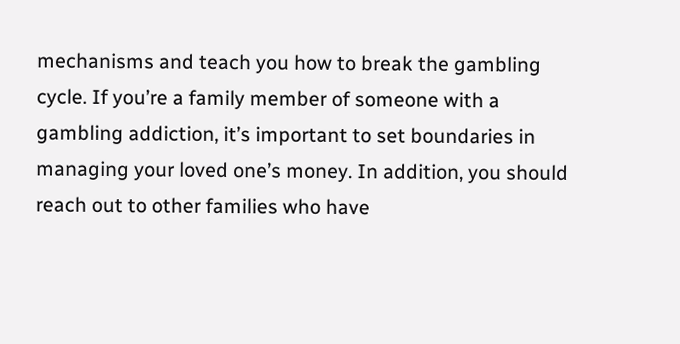mechanisms and teach you how to break the gambling cycle. If you’re a family member of someone with a gambling addiction, it’s important to set boundaries in managing your loved one’s money. In addition, you should reach out to other families who have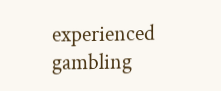experienced gambling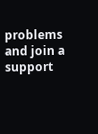problems and join a support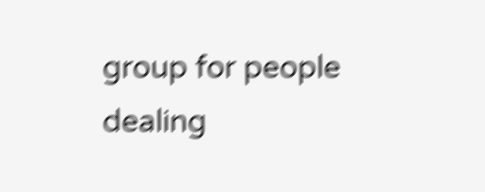group for people dealing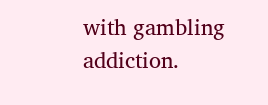with gambling addiction.